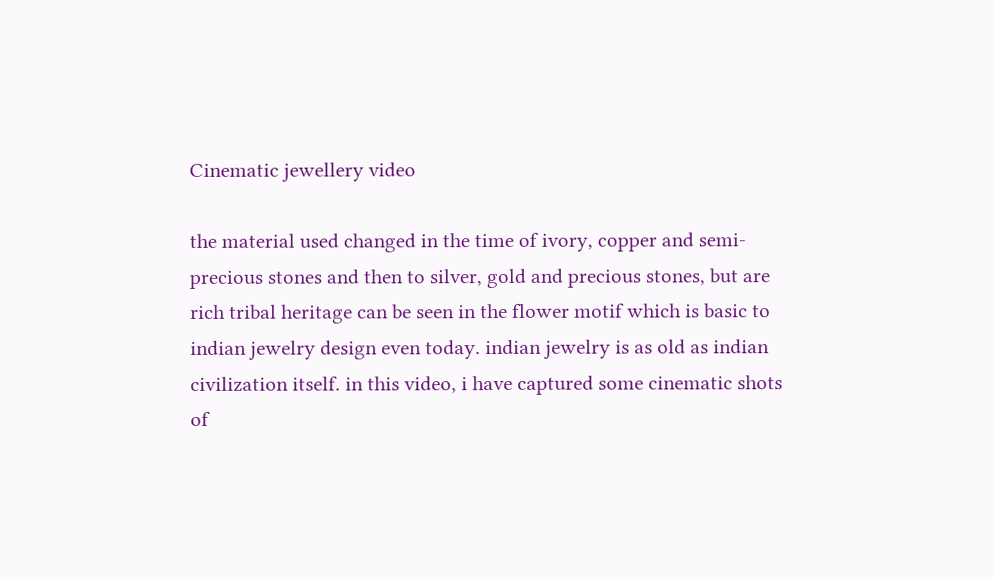Cinematic jewellery video

the material used changed in the time of ivory, copper and semi-precious stones and then to silver, gold and precious stones, but are rich tribal heritage can be seen in the flower motif which is basic to indian jewelry design even today. indian jewelry is as old as indian civilization itself. in this video, i have captured some cinematic shots of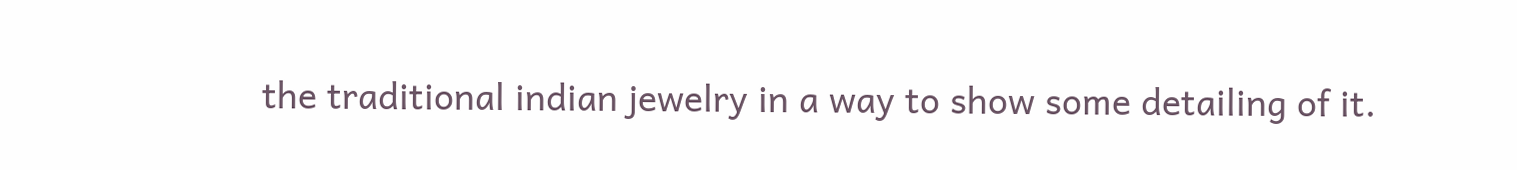the traditional indian jewelry in a way to show some detailing of it.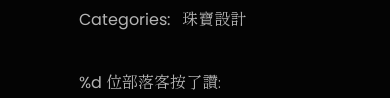Categories:   珠寶設計


%d 位部落客按了讚: